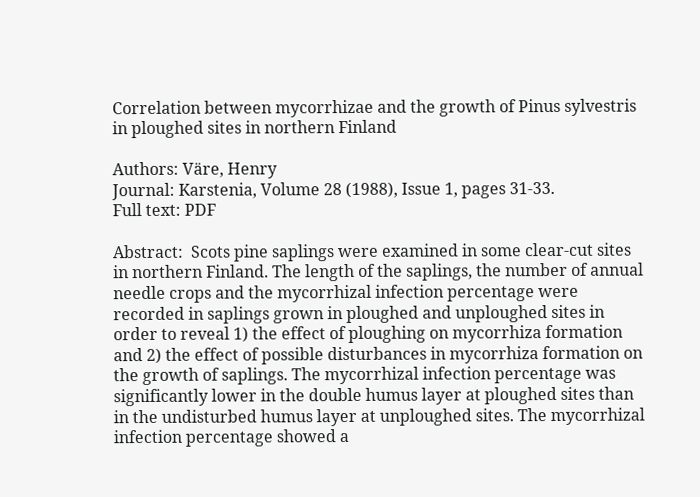Correlation between mycorrhizae and the growth of Pinus sylvestris in ploughed sites in northern Finland

Authors: Väre, Henry
Journal: Karstenia, Volume 28 (1988), Issue 1, pages 31-33.
Full text: PDF

Abstract:  Scots pine saplings were examined in some clear-cut sites in northern Finland. The length of the saplings, the number of annual needle crops and the mycorrhizal infection percentage were recorded in saplings grown in ploughed and unploughed sites in order to reveal 1) the effect of ploughing on mycorrhiza formation and 2) the effect of possible disturbances in mycorrhiza formation on the growth of saplings. The mycorrhizal infection percentage was significantly lower in the double humus layer at ploughed sites than in the undisturbed humus layer at unploughed sites. The mycorrhizal infection percentage showed a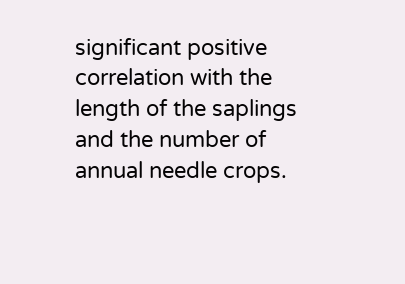significant positive correlation with the length of the saplings and the number of annual needle crops.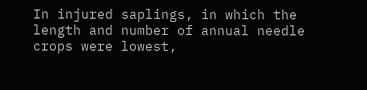In injured saplings, in which the length and number of annual needle crops were lowest,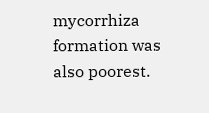mycorrhiza formation was also poorest.